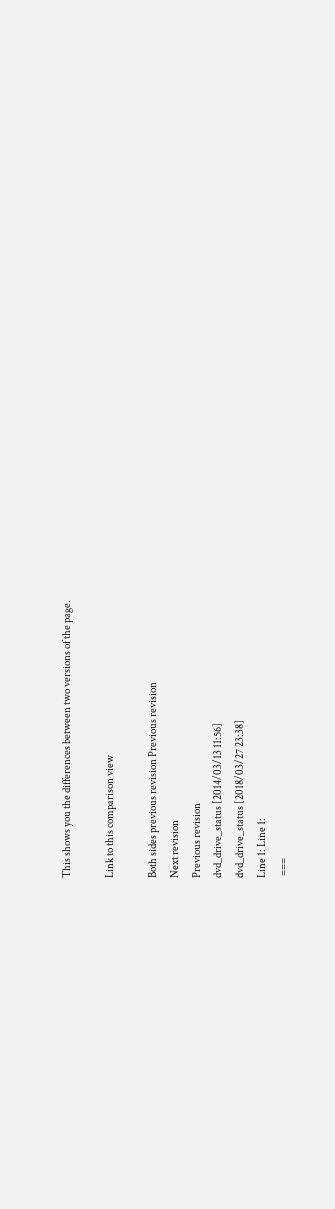This shows you the differences between two versions of the page.

Link to this comparison view

Both sides previous revision Previous revision
Next revision
Previous revision
dvd_drive_status [2014/03/13 11:56]
dvd_drive_status [2018/03/27 23:38]
Line 1: Line 1:
 ===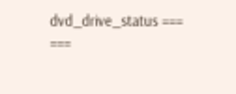dvd_drive_status === ===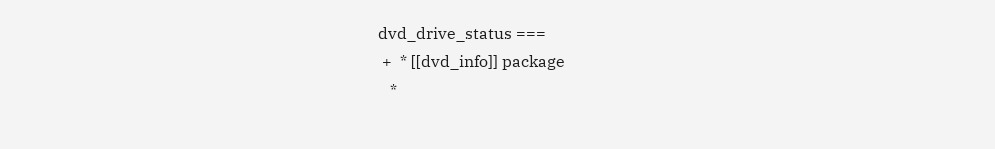dvd_drive_status ===
 +  * [[dvd_info]] package
   *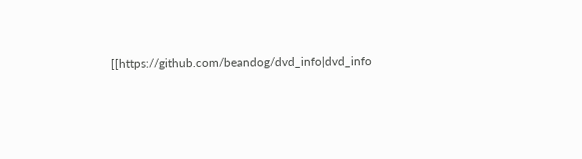[[https://github.com/beandog/dvd_info|dvd_info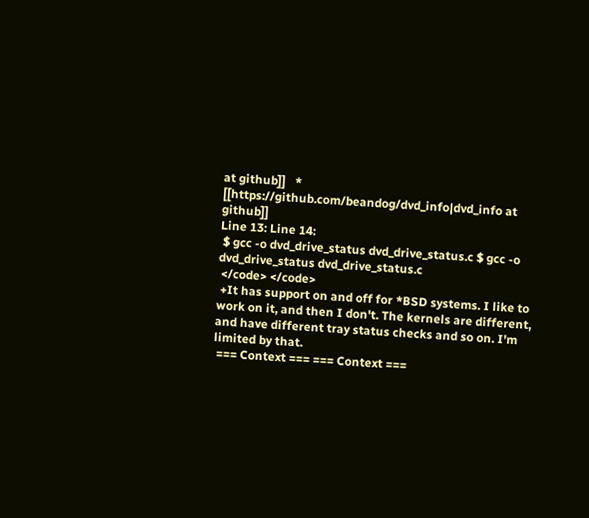at github]]   * [[https://github.com/beandog/dvd_info|dvd_info at github]]
Line 13: Line 14:
 $ gcc -o dvd_drive_status dvd_drive_status.c $ gcc -o dvd_drive_status dvd_drive_status.c
 </code> </code>
 +It has support on and off for *BSD systems. I like to work on it, and then I don't. The kernels are different, and have different tray status checks and so on. I'm limited by that.
 === Context === === Context ===